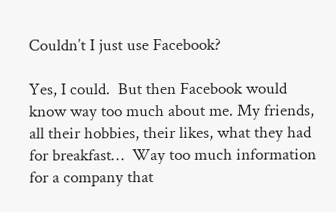Couldn’t I just use Facebook?

Yes, I could.  But then Facebook would know way too much about me. My friends, all their hobbies, their likes, what they had for breakfast…  Way too much information for a company that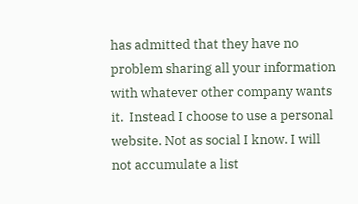has admitted that they have no problem sharing all your information with whatever other company wants it.  Instead I choose to use a personal website. Not as social I know. I will not accumulate a list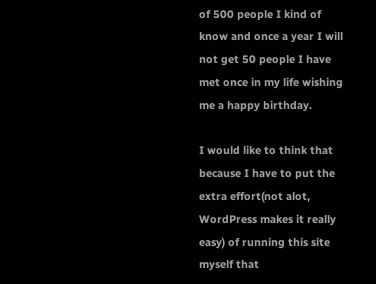of 500 people I kind of know and once a year I will not get 50 people I have met once in my life wishing me a happy birthday.

I would like to think that because I have to put the extra effort(not alot, WordPress makes it really easy) of running this site myself that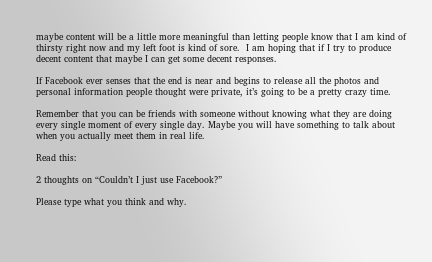maybe content will be a little more meaningful than letting people know that I am kind of thirsty right now and my left foot is kind of sore.  I am hoping that if I try to produce decent content that maybe I can get some decent responses.

If Facebook ever senses that the end is near and begins to release all the photos and personal information people thought were private, it’s going to be a pretty crazy time.

Remember that you can be friends with someone without knowing what they are doing every single moment of every single day. Maybe you will have something to talk about when you actually meet them in real life.

Read this:

2 thoughts on “Couldn’t I just use Facebook?”

Please type what you think and why.